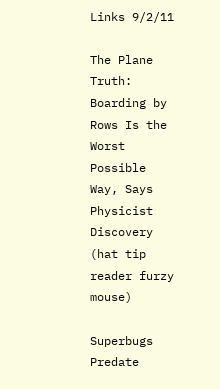Links 9/2/11

The Plane Truth: Boarding by Rows Is the Worst Possible Way, Says Physicist Discovery (hat tip reader furzy mouse)

Superbugs Predate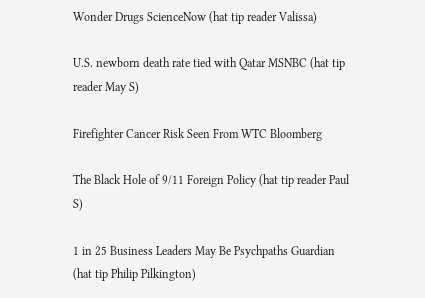Wonder Drugs ScienceNow (hat tip reader Valissa)

U.S. newborn death rate tied with Qatar MSNBC (hat tip reader May S)

Firefighter Cancer Risk Seen From WTC Bloomberg

The Black Hole of 9/11 Foreign Policy (hat tip reader Paul S)

1 in 25 Business Leaders May Be Psychpaths Guardian (hat tip Philip Pilkington)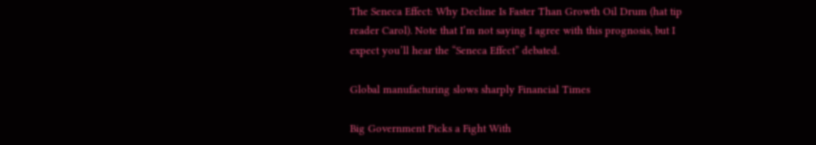The Seneca Effect: Why Decline Is Faster Than Growth Oil Drum (hat tip reader Carol). Note that I’m not saying I agree with this prognosis, but I expect you’ll hear the “Seneca Effect” debated.

Global manufacturing slows sharply Financial Times

Big Government Picks a Fight With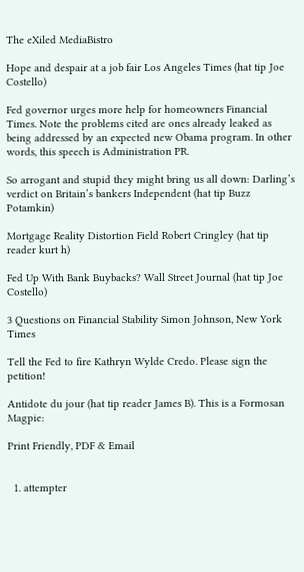The eXiled MediaBistro

Hope and despair at a job fair Los Angeles Times (hat tip Joe Costello)

Fed governor urges more help for homeowners Financial Times. Note the problems cited are ones already leaked as being addressed by an expected new Obama program. In other words, this speech is Administration PR.

So arrogant and stupid they might bring us all down: Darling’s verdict on Britain’s bankers Independent (hat tip Buzz Potamkin)

Mortgage Reality Distortion Field Robert Cringley (hat tip reader kurt h)

Fed Up With Bank Buybacks? Wall Street Journal (hat tip Joe Costello)

3 Questions on Financial Stability Simon Johnson, New York Times

Tell the Fed to fire Kathryn Wylde Credo. Please sign the petition!

Antidote du jour (hat tip reader James B). This is a Formosan Magpie:

Print Friendly, PDF & Email


  1. attempter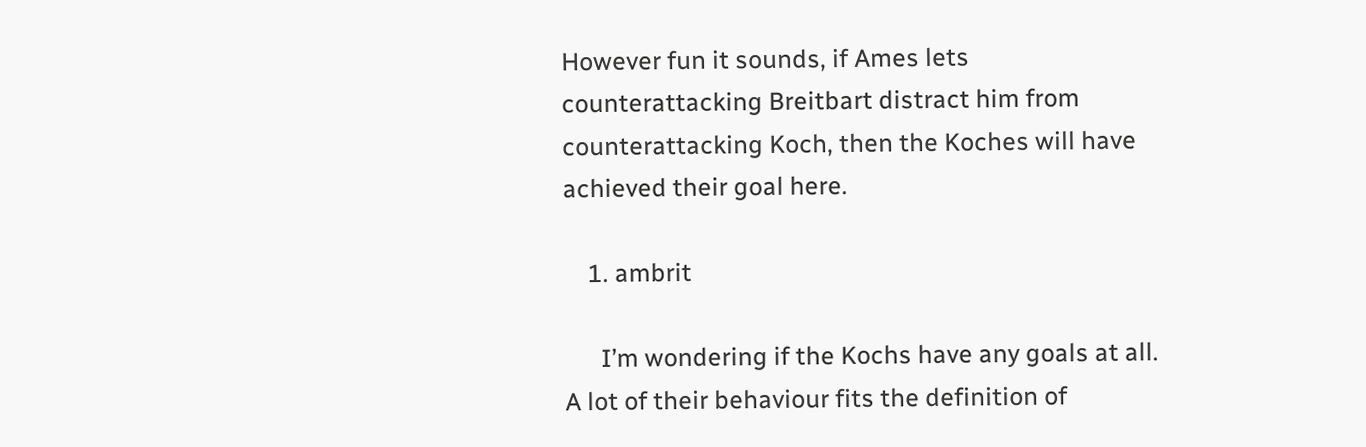However fun it sounds, if Ames lets counterattacking Breitbart distract him from counterattacking Koch, then the Koches will have achieved their goal here.

    1. ambrit

      I’m wondering if the Kochs have any goals at all. A lot of their behaviour fits the definition of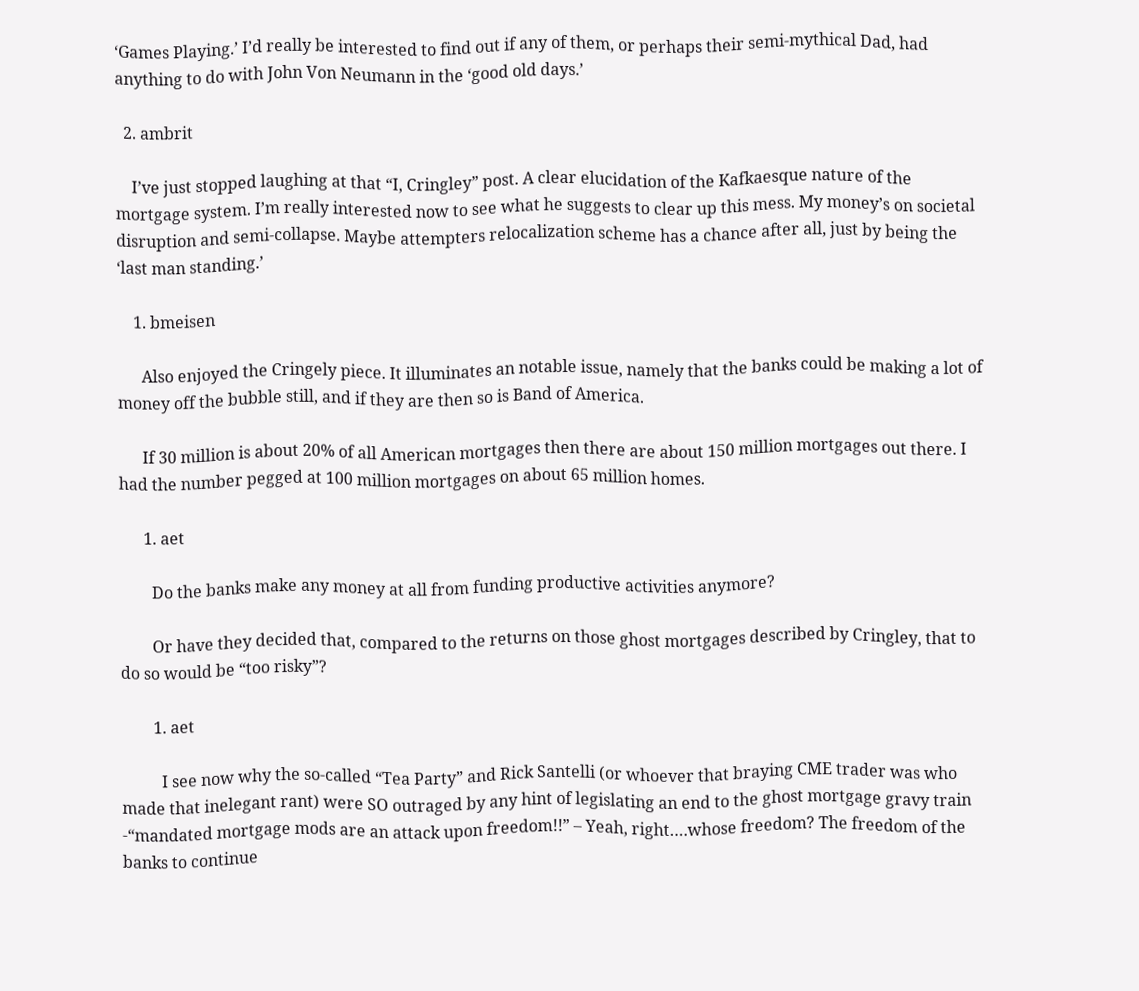‘Games Playing.’ I’d really be interested to find out if any of them, or perhaps their semi-mythical Dad, had anything to do with John Von Neumann in the ‘good old days.’

  2. ambrit

    I’ve just stopped laughing at that “I, Cringley” post. A clear elucidation of the Kafkaesque nature of the mortgage system. I’m really interested now to see what he suggests to clear up this mess. My money’s on societal disruption and semi-collapse. Maybe attempters relocalization scheme has a chance after all, just by being the ‘last man standing.’

    1. bmeisen

      Also enjoyed the Cringely piece. It illuminates an notable issue, namely that the banks could be making a lot of money off the bubble still, and if they are then so is Band of America.

      If 30 million is about 20% of all American mortgages then there are about 150 million mortgages out there. I had the number pegged at 100 million mortgages on about 65 million homes.

      1. aet

        Do the banks make any money at all from funding productive activities anymore?

        Or have they decided that, compared to the returns on those ghost mortgages described by Cringley, that to do so would be “too risky”?

        1. aet

          I see now why the so-called “Tea Party” and Rick Santelli (or whoever that braying CME trader was who made that inelegant rant) were SO outraged by any hint of legislating an end to the ghost mortgage gravy train -“mandated mortgage mods are an attack upon freedom!!” – Yeah, right….whose freedom? The freedom of the banks to continue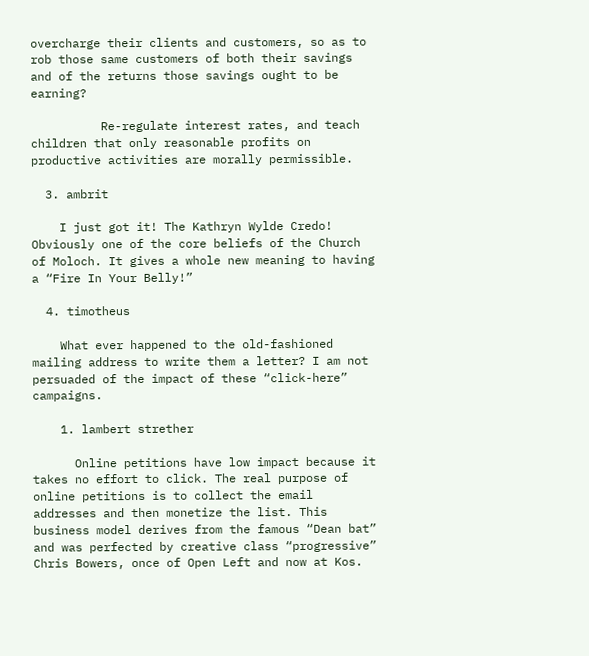overcharge their clients and customers, so as to rob those same customers of both their savings and of the returns those savings ought to be earning?

          Re-regulate interest rates, and teach children that only reasonable profits on productive activities are morally permissible.

  3. ambrit

    I just got it! The Kathryn Wylde Credo! Obviously one of the core beliefs of the Church of Moloch. It gives a whole new meaning to having a “Fire In Your Belly!”

  4. timotheus

    What ever happened to the old-fashioned mailing address to write them a letter? I am not persuaded of the impact of these “click-here” campaigns.

    1. lambert strether

      Online petitions have low impact because it takes no effort to click. The real purpose of online petitions is to collect the email addresses and then monetize the list. This business model derives from the famous “Dean bat” and was perfected by creative class “progressive” Chris Bowers, once of Open Left and now at Kos.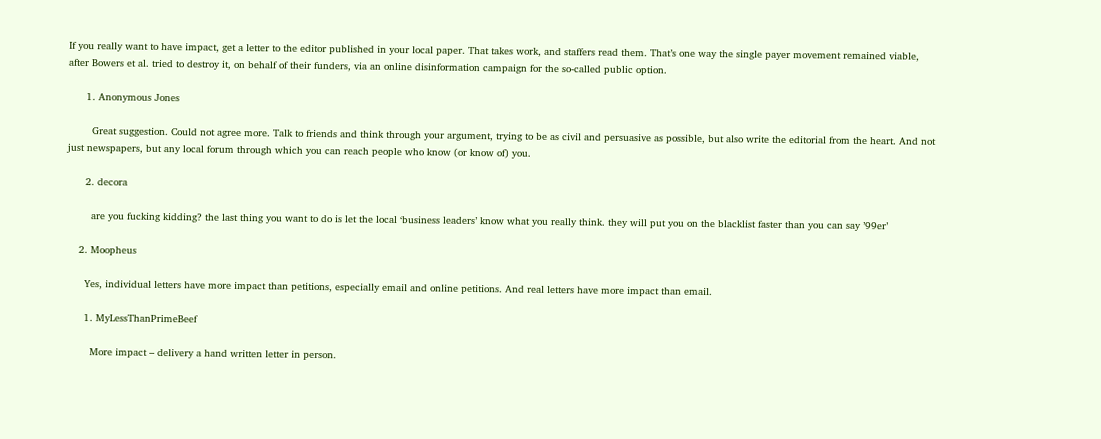If you really want to have impact, get a letter to the editor published in your local paper. That takes work, and staffers read them. That’s one way the single payer movement remained viable, after Bowers et al. tried to destroy it, on behalf of their funders, via an online disinformation campaign for the so-called public option.

      1. Anonymous Jones

        Great suggestion. Could not agree more. Talk to friends and think through your argument, trying to be as civil and persuasive as possible, but also write the editorial from the heart. And not just newspapers, but any local forum through which you can reach people who know (or know of) you.

      2. decora

        are you fucking kidding? the last thing you want to do is let the local ‘business leaders’ know what you really think. they will put you on the blacklist faster than you can say ’99er’

    2. Moopheus

      Yes, individual letters have more impact than petitions, especially email and online petitions. And real letters have more impact than email.

      1. MyLessThanPrimeBeef

        More impact – delivery a hand written letter in person.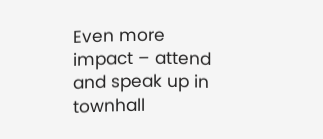Even more impact – attend and speak up in townhall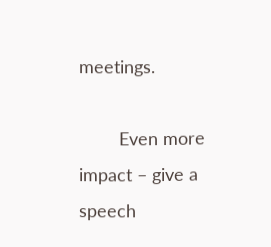meetings.

        Even more impact – give a speech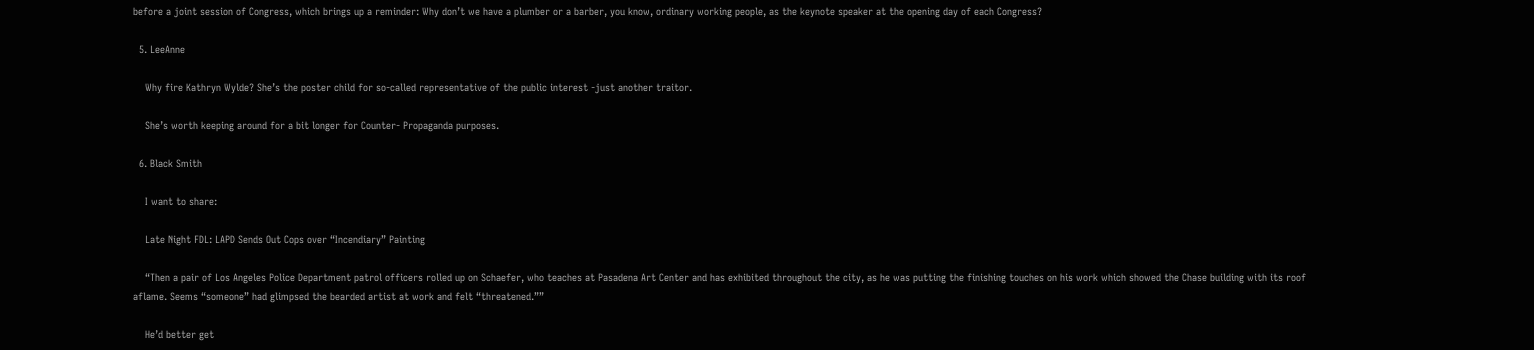before a joint session of Congress, which brings up a reminder: Why don’t we have a plumber or a barber, you know, ordinary working people, as the keynote speaker at the opening day of each Congress?

  5. LeeAnne

    Why fire Kathryn Wylde? She’s the poster child for so-called representative of the public interest -just another traitor.

    She’s worth keeping around for a bit longer for Counter- Propaganda purposes.

  6. Black Smith

    I want to share:

    Late Night FDL: LAPD Sends Out Cops over “Incendiary” Painting

    “Then a pair of Los Angeles Police Department patrol officers rolled up on Schaefer, who teaches at Pasadena Art Center and has exhibited throughout the city, as he was putting the finishing touches on his work which showed the Chase building with its roof aflame. Seems “someone” had glimpsed the bearded artist at work and felt “threatened.””

    He’d better get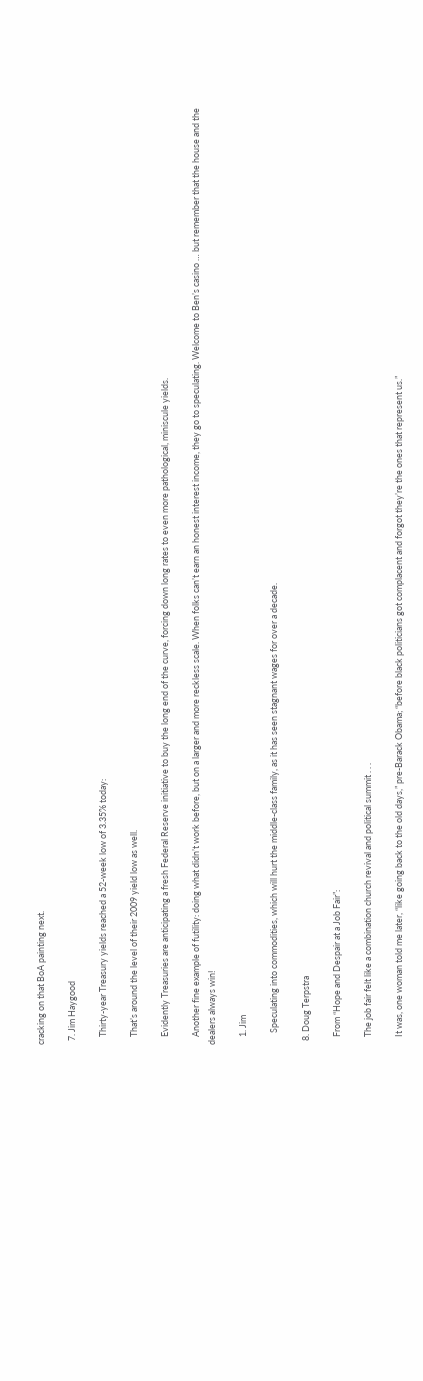cracking on that BoA painting next.

  7. Jim Haygood

    Thirty-year Treasury yields reached a 52-week low of 3.35% today:

    That’s around the level of their 2009 yield low as well.

    Evidently Treasuries are anticipating a fresh Federal Reserve initiative to buy the long end of the curve, forcing down long rates to even more pathological, miniscule yields.

    Another fine example of futility: doing what didn’t work before, but on a larger and more reckless scale. When folks can’t earn an honest interest income, they go to speculating. Welcome to Ben’s casino … but remember that the house and the dealers always win!

    1. Jim

      Speculating into commodities, which will hurt the middle-class family, as it has seen stagnant wages for over a decade.

  8. Doug Terpstra

    From “Hope and Despair at a Job Fair”:

    The job fair felt like a combination church revival and political summit . . .

    It was, one woman told me later, “like going back to the old days,” pre-Barack Obama; “before black politicians got complacent and forgot they’re the ones that represent us.”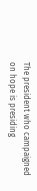The president who campaigned on hope is presiding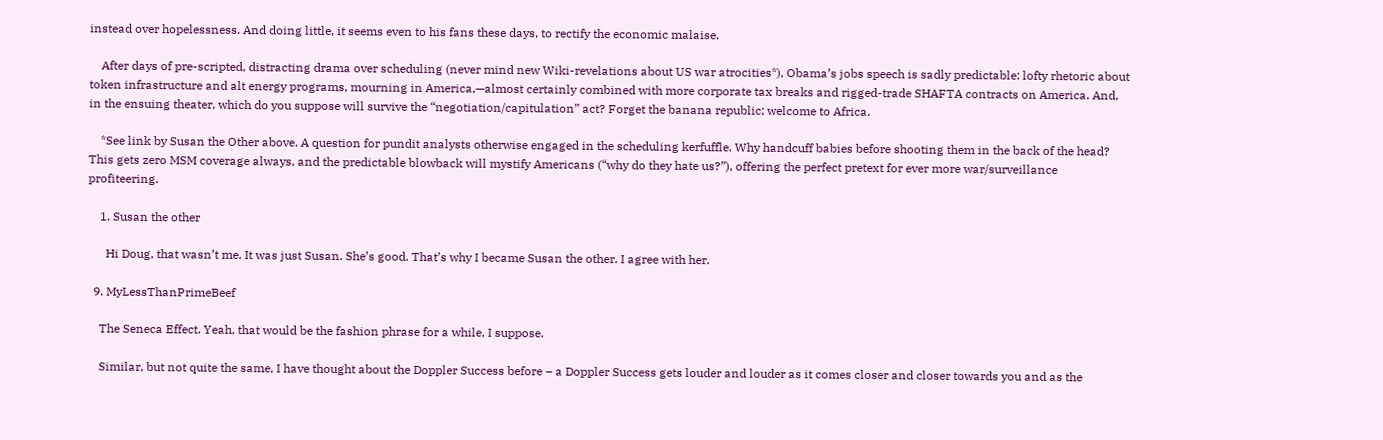instead over hopelessness. And doing little, it seems even to his fans these days, to rectify the economic malaise.

    After days of pre-scripted, distracting drama over scheduling (never mind new Wiki-revelations about US war atrocities*), Obama’s jobs speech is sadly predictable: lofty rhetoric about token infrastructure and alt energy programs, mourning in America,—almost certainly combined with more corporate tax breaks and rigged-trade SHAFTA contracts on America. And, in the ensuing theater, which do you suppose will survive the “negotiation/capitulation” act? Forget the banana republic; welcome to Africa.

    *See link by Susan the Other above. A question for pundit analysts otherwise engaged in the scheduling kerfuffle. Why handcuff babies before shooting them in the back of the head? This gets zero MSM coverage always, and the predictable blowback will mystify Americans (“why do they hate us?”), offering the perfect pretext for ever more war/surveillance profiteering.

    1. Susan the other

      Hi Doug, that wasn’t me. It was just Susan. She’s good. That’s why I became Susan the other. I agree with her.

  9. MyLessThanPrimeBeef

    The Seneca Effect. Yeah, that would be the fashion phrase for a while, I suppose.

    Similar, but not quite the same, I have thought about the Doppler Success before – a Doppler Success gets louder and louder as it comes closer and closer towards you and as the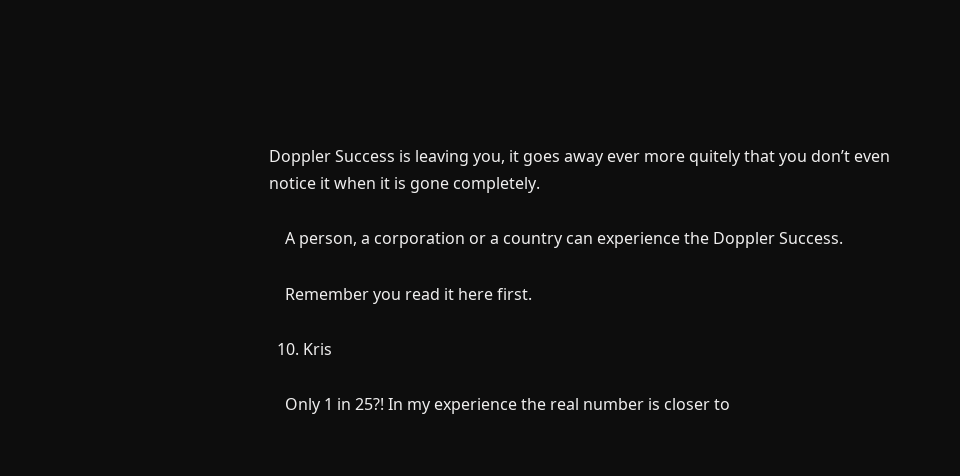Doppler Success is leaving you, it goes away ever more quitely that you don’t even notice it when it is gone completely.

    A person, a corporation or a country can experience the Doppler Success.

    Remember you read it here first.

  10. Kris

    Only 1 in 25?! In my experience the real number is closer to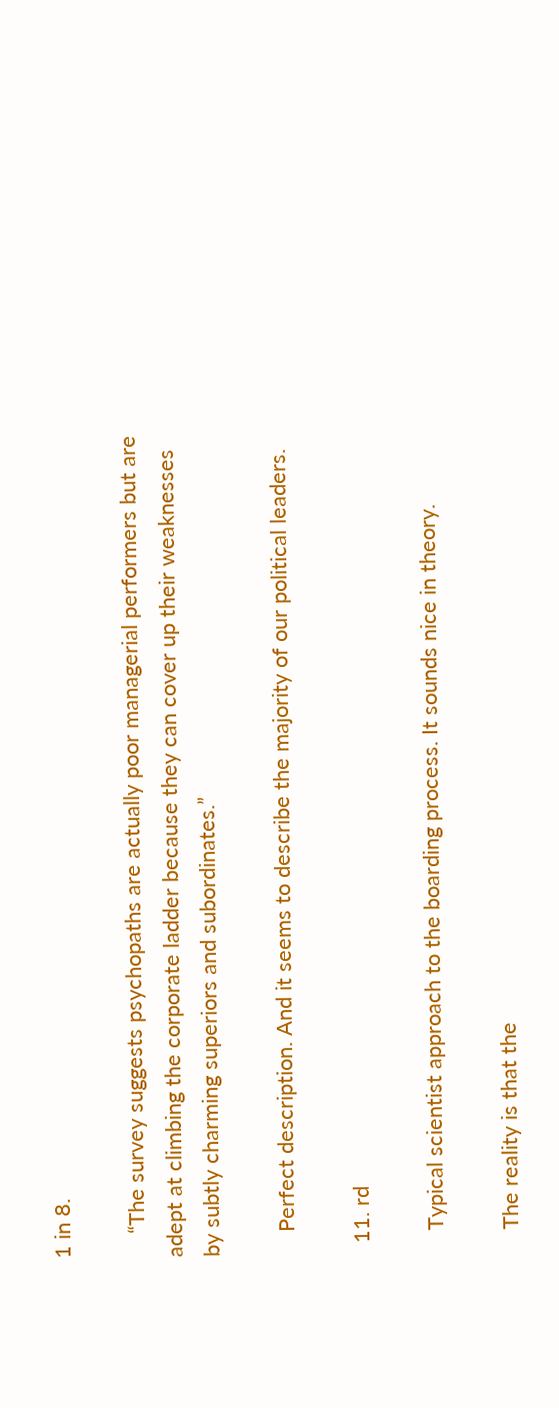1 in 8.

    “The survey suggests psychopaths are actually poor managerial performers but are adept at climbing the corporate ladder because they can cover up their weaknesses by subtly charming superiors and subordinates.”

    Perfect description. And it seems to describe the majority of our political leaders.

  11. rd

    Typical scientist approach to the boarding process. It sounds nice in theory.

    The reality is that the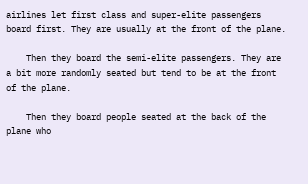airlines let first class and super-elite passengers board first. They are usually at the front of the plane.

    Then they board the semi-elite passengers. They are a bit more randomly seated but tend to be at the front of the plane.

    Then they board people seated at the back of the plane who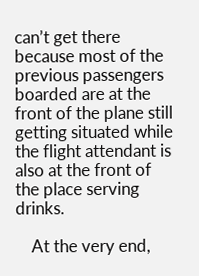can’t get there because most of the previous passengers boarded are at the front of the plane still getting situated while the flight attendant is also at the front of the place serving drinks.

    At the very end,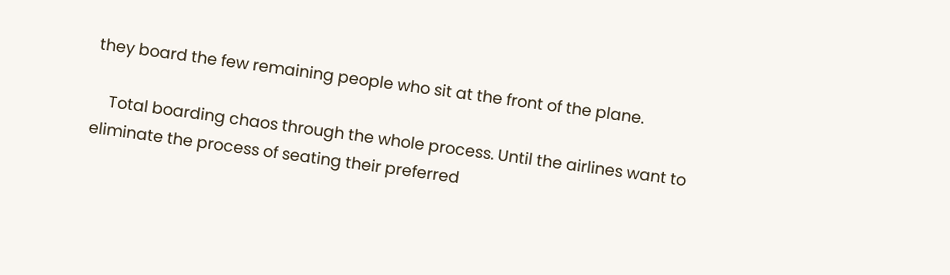they board the few remaining people who sit at the front of the plane.

    Total boarding chaos through the whole process. Until the airlines want to eliminate the process of seating their preferred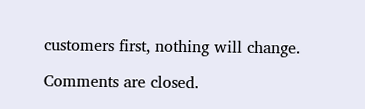customers first, nothing will change.

Comments are closed.